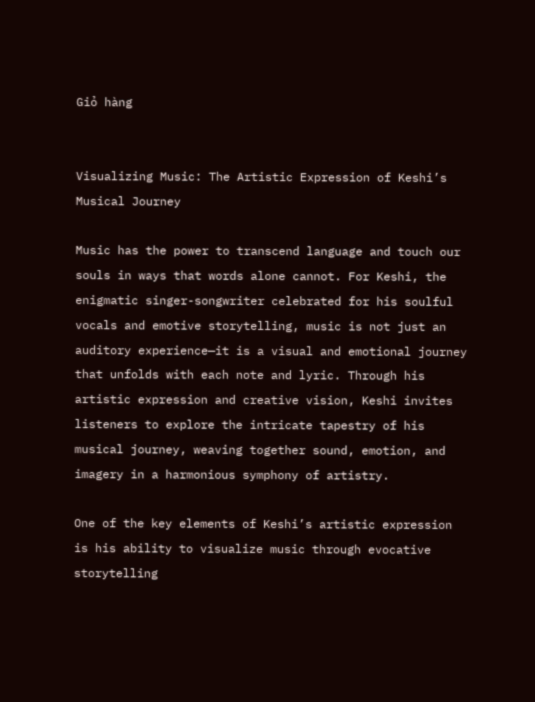Giỏ hàng


Visualizing Music: The Artistic Expression of Keshi’s Musical Journey

Music has the power to transcend language and touch our souls in ways that words alone cannot. For Keshi, the enigmatic singer-songwriter celebrated for his soulful vocals and emotive storytelling, music is not just an auditory experience—it is a visual and emotional journey that unfolds with each note and lyric. Through his artistic expression and creative vision, Keshi invites listeners to explore the intricate tapestry of his musical journey, weaving together sound, emotion, and imagery in a harmonious symphony of artistry.

One of the key elements of Keshi’s artistic expression is his ability to visualize music through evocative storytelling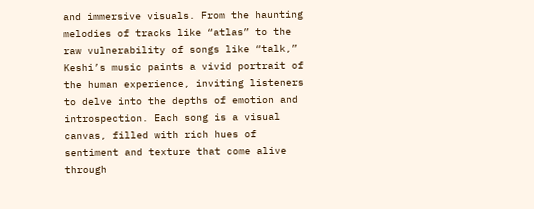and immersive visuals. From the haunting melodies of tracks like “atlas” to the raw vulnerability of songs like “talk,” Keshi’s music paints a vivid portrait of the human experience, inviting listeners to delve into the depths of emotion and introspection. Each song is a visual canvas, filled with rich hues of sentiment and texture that come alive through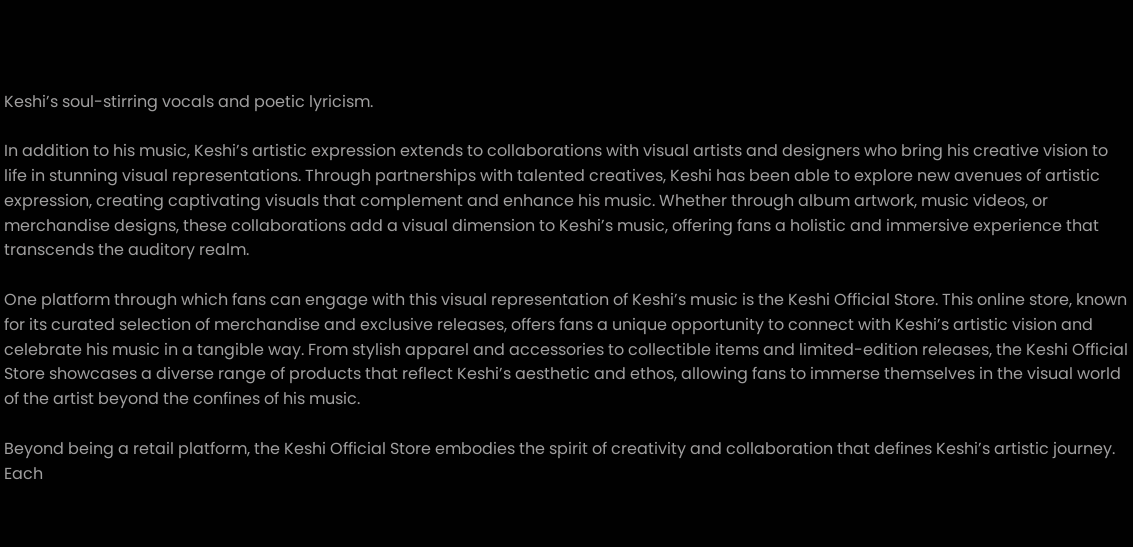Keshi’s soul-stirring vocals and poetic lyricism.

In addition to his music, Keshi’s artistic expression extends to collaborations with visual artists and designers who bring his creative vision to life in stunning visual representations. Through partnerships with talented creatives, Keshi has been able to explore new avenues of artistic expression, creating captivating visuals that complement and enhance his music. Whether through album artwork, music videos, or merchandise designs, these collaborations add a visual dimension to Keshi’s music, offering fans a holistic and immersive experience that transcends the auditory realm.

One platform through which fans can engage with this visual representation of Keshi’s music is the Keshi Official Store. This online store, known for its curated selection of merchandise and exclusive releases, offers fans a unique opportunity to connect with Keshi’s artistic vision and celebrate his music in a tangible way. From stylish apparel and accessories to collectible items and limited-edition releases, the Keshi Official Store showcases a diverse range of products that reflect Keshi’s aesthetic and ethos, allowing fans to immerse themselves in the visual world of the artist beyond the confines of his music.

Beyond being a retail platform, the Keshi Official Store embodies the spirit of creativity and collaboration that defines Keshi’s artistic journey. Each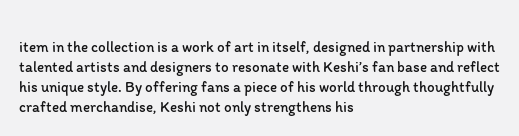item in the collection is a work of art in itself, designed in partnership with talented artists and designers to resonate with Keshi’s fan base and reflect his unique style. By offering fans a piece of his world through thoughtfully crafted merchandise, Keshi not only strengthens his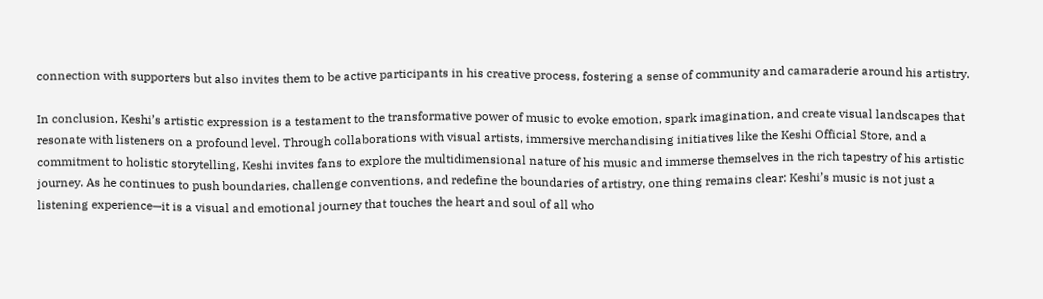connection with supporters but also invites them to be active participants in his creative process, fostering a sense of community and camaraderie around his artistry.

In conclusion, Keshi’s artistic expression is a testament to the transformative power of music to evoke emotion, spark imagination, and create visual landscapes that resonate with listeners on a profound level. Through collaborations with visual artists, immersive merchandising initiatives like the Keshi Official Store, and a commitment to holistic storytelling, Keshi invites fans to explore the multidimensional nature of his music and immerse themselves in the rich tapestry of his artistic journey. As he continues to push boundaries, challenge conventions, and redefine the boundaries of artistry, one thing remains clear: Keshi’s music is not just a listening experience—it is a visual and emotional journey that touches the heart and soul of all who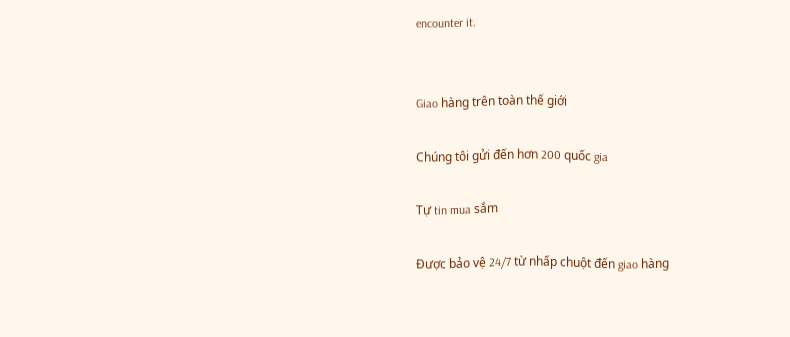encounter it.


Giao hàng trên toàn thế giới

Chúng tôi gửi đến hơn 200 quốc gia

Tự tin mua sắm

Được bảo vệ 24/7 từ nhấp chuột đến giao hàng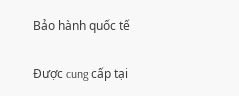Bảo hành quốc tế

Được cung cấp tại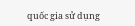quốc gia sử dụng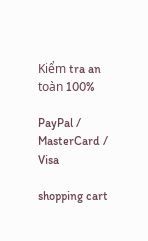Kiểm tra an toàn 100%

PayPal / MasterCard / Visa

shopping cart